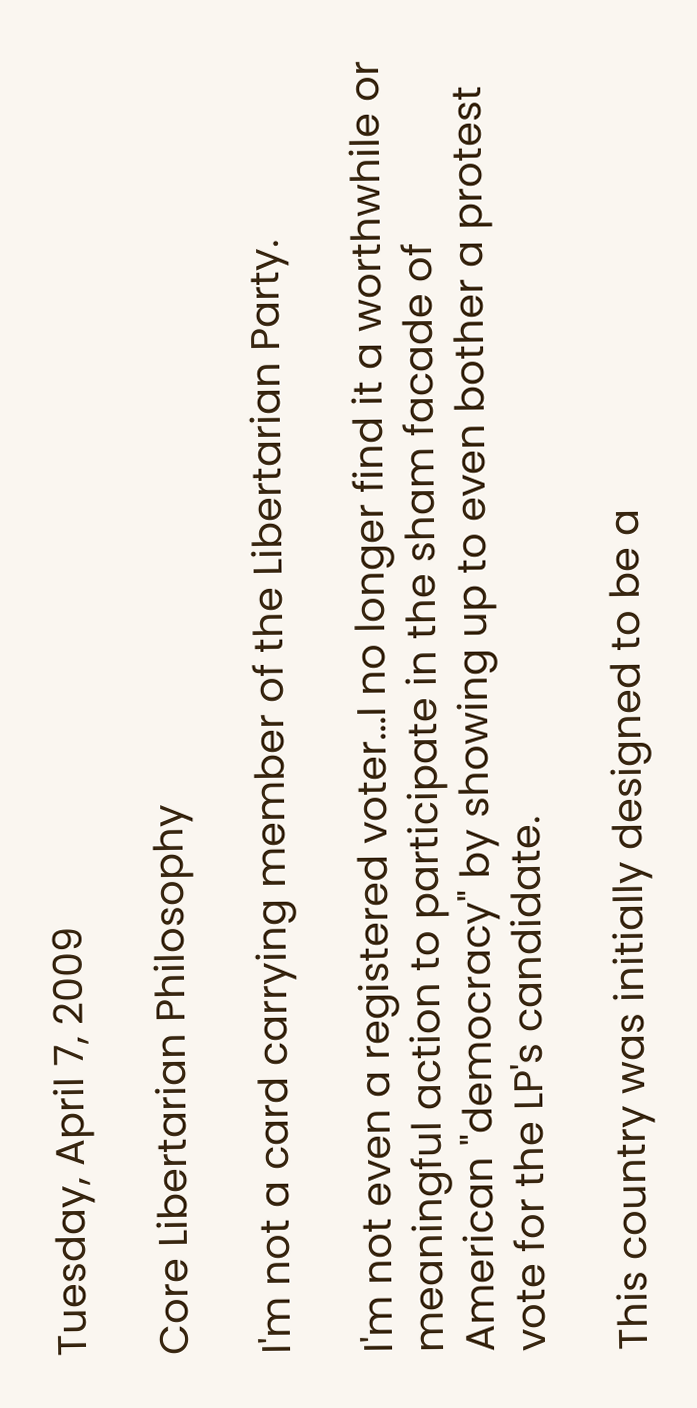Tuesday, April 7, 2009

Core Libertarian Philosophy

I'm not a card carrying member of the Libertarian Party.

I'm not even a registered voter...I no longer find it a worthwhile or meaningful action to participate in the sham facade of American "democracy" by showing up to even bother a protest vote for the LP's candidate.

This country was initially designed to be a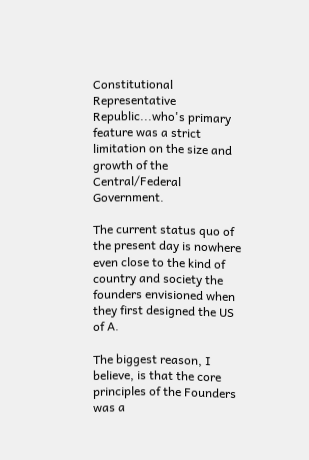Constitutional Representative Republic...who's primary feature was a strict limitation on the size and growth of the Central/Federal Government.

The current status quo of the present day is nowhere even close to the kind of country and society the founders envisioned when they first designed the US of A.

The biggest reason, I believe, is that the core principles of the Founders was a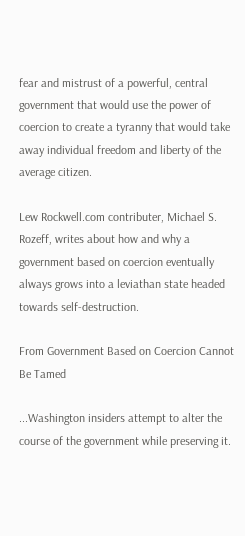fear and mistrust of a powerful, central government that would use the power of coercion to create a tyranny that would take away individual freedom and liberty of the average citizen.

Lew Rockwell.com contributer, Michael S. Rozeff, writes about how and why a government based on coercion eventually always grows into a leviathan state headed towards self-destruction.

From Government Based on Coercion Cannot Be Tamed

...Washington insiders attempt to alter the course of the government while preserving it.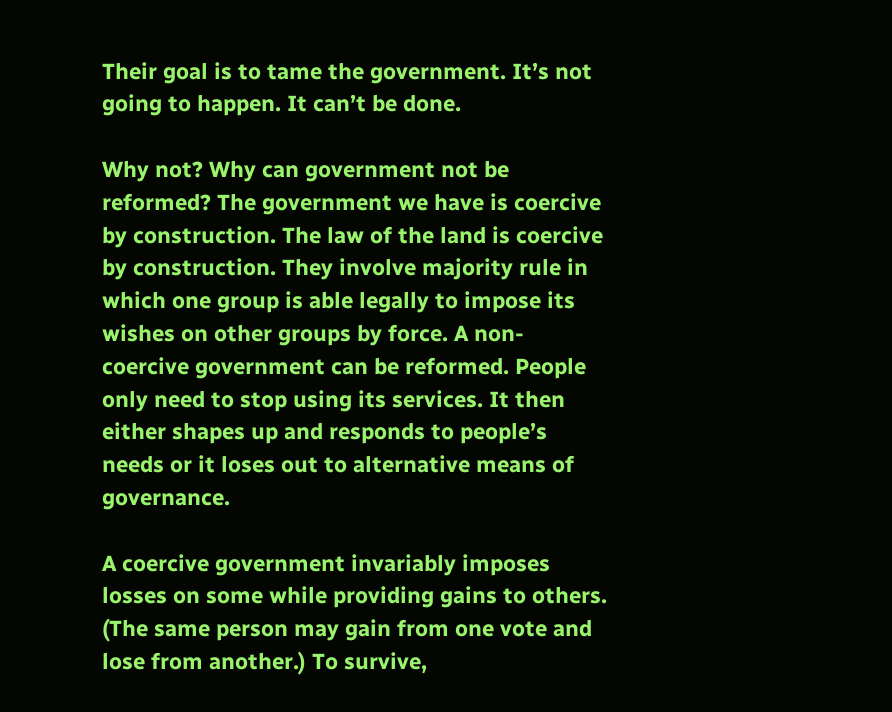Their goal is to tame the government. It’s not going to happen. It can’t be done.

Why not? Why can government not be reformed? The government we have is coercive by construction. The law of the land is coercive by construction. They involve majority rule in which one group is able legally to impose its wishes on other groups by force. A non-coercive government can be reformed. People only need to stop using its services. It then either shapes up and responds to people’s needs or it loses out to alternative means of governance.

A coercive government invariably imposes losses on some while providing gains to others. (The same person may gain from one vote and lose from another.) To survive,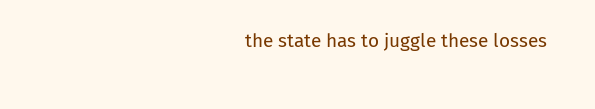the state has to juggle these losses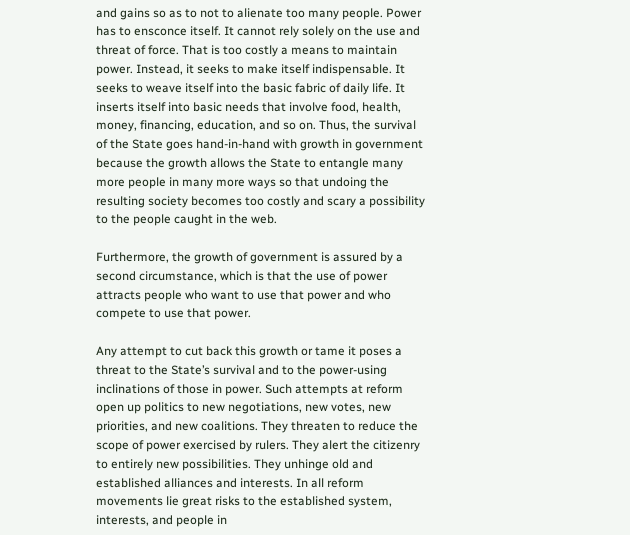and gains so as to not to alienate too many people. Power has to ensconce itself. It cannot rely solely on the use and threat of force. That is too costly a means to maintain power. Instead, it seeks to make itself indispensable. It seeks to weave itself into the basic fabric of daily life. It inserts itself into basic needs that involve food, health, money, financing, education, and so on. Thus, the survival of the State goes hand-in-hand with growth in government because the growth allows the State to entangle many more people in many more ways so that undoing the resulting society becomes too costly and scary a possibility to the people caught in the web.

Furthermore, the growth of government is assured by a second circumstance, which is that the use of power attracts people who want to use that power and who compete to use that power.

Any attempt to cut back this growth or tame it poses a threat to the State’s survival and to the power-using inclinations of those in power. Such attempts at reform open up politics to new negotiations, new votes, new priorities, and new coalitions. They threaten to reduce the scope of power exercised by rulers. They alert the citizenry to entirely new possibilities. They unhinge old and established alliances and interests. In all reform movements lie great risks to the established system, interests, and people in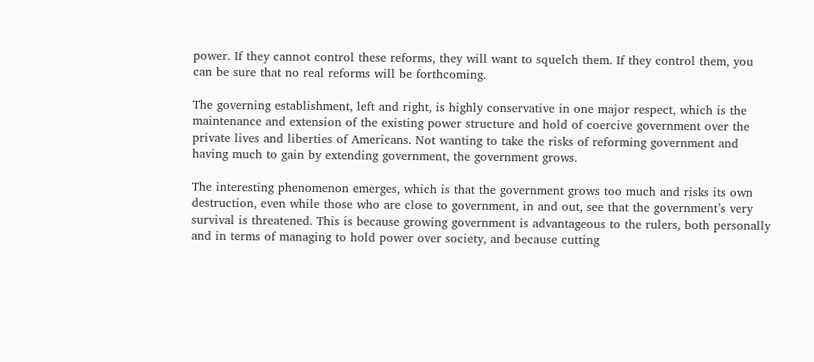power. If they cannot control these reforms, they will want to squelch them. If they control them, you can be sure that no real reforms will be forthcoming.

The governing establishment, left and right, is highly conservative in one major respect, which is the maintenance and extension of the existing power structure and hold of coercive government over the private lives and liberties of Americans. Not wanting to take the risks of reforming government and having much to gain by extending government, the government grows.

The interesting phenomenon emerges, which is that the government grows too much and risks its own destruction, even while those who are close to government, in and out, see that the government’s very survival is threatened. This is because growing government is advantageous to the rulers, both personally and in terms of managing to hold power over society, and because cutting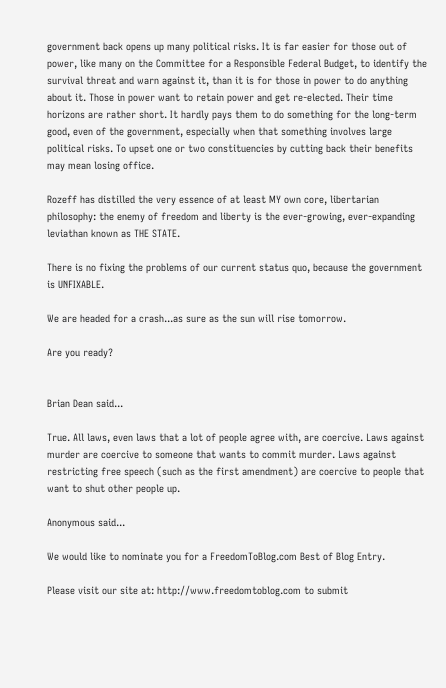government back opens up many political risks. It is far easier for those out of power, like many on the Committee for a Responsible Federal Budget, to identify the survival threat and warn against it, than it is for those in power to do anything about it. Those in power want to retain power and get re-elected. Their time horizons are rather short. It hardly pays them to do something for the long-term good, even of the government, especially when that something involves large political risks. To upset one or two constituencies by cutting back their benefits may mean losing office.

Rozeff has distilled the very essence of at least MY own core, libertarian philosophy: the enemy of freedom and liberty is the ever-growing, ever-expanding leviathan known as THE STATE.

There is no fixing the problems of our current status quo, because the government is UNFIXABLE.

We are headed for a crash...as sure as the sun will rise tomorrow.

Are you ready?


Brian Dean said...

True. All laws, even laws that a lot of people agree with, are coercive. Laws against murder are coercive to someone that wants to commit murder. Laws against restricting free speech (such as the first amendment) are coercive to people that want to shut other people up.

Anonymous said...

We would like to nominate you for a FreedomToBlog.com Best of Blog Entry.

Please visit our site at: http://www.freedomtoblog.com to submit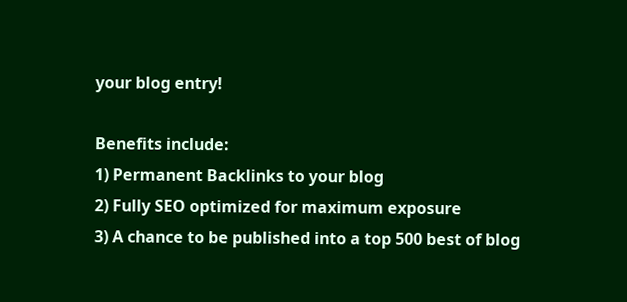your blog entry!

Benefits include:
1) Permanent Backlinks to your blog
2) Fully SEO optimized for maximum exposure
3) A chance to be published into a top 500 best of blog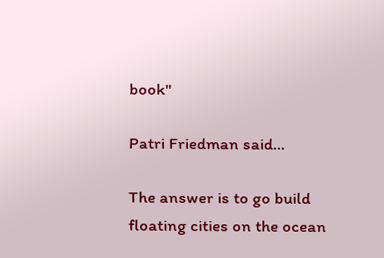book"

Patri Friedman said...

The answer is to go build floating cities on the ocean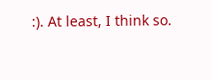:). At least, I think so.